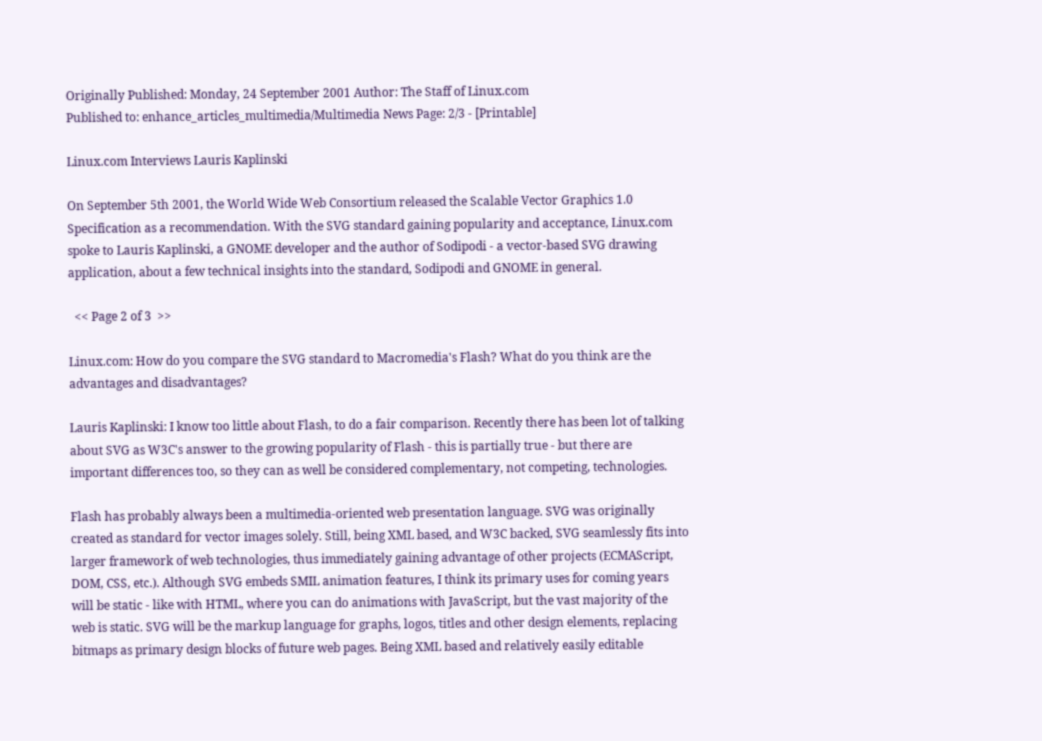Originally Published: Monday, 24 September 2001 Author: The Staff of Linux.com
Published to: enhance_articles_multimedia/Multimedia News Page: 2/3 - [Printable]

Linux.com Interviews Lauris Kaplinski

On September 5th 2001, the World Wide Web Consortium released the Scalable Vector Graphics 1.0 Specification as a recommendation. With the SVG standard gaining popularity and acceptance, Linux.com spoke to Lauris Kaplinski, a GNOME developer and the author of Sodipodi - a vector-based SVG drawing application, about a few technical insights into the standard, Sodipodi and GNOME in general.

  << Page 2 of 3  >>

Linux.com: How do you compare the SVG standard to Macromedia's Flash? What do you think are the advantages and disadvantages?

Lauris Kaplinski: I know too little about Flash, to do a fair comparison. Recently there has been lot of talking about SVG as W3C's answer to the growing popularity of Flash - this is partially true - but there are important differences too, so they can as well be considered complementary, not competing, technologies.

Flash has probably always been a multimedia-oriented web presentation language. SVG was originally created as standard for vector images solely. Still, being XML based, and W3C backed, SVG seamlessly fits into larger framework of web technologies, thus immediately gaining advantage of other projects (ECMAScript, DOM, CSS, etc.). Although SVG embeds SMIL animation features, I think its primary uses for coming years will be static - like with HTML, where you can do animations with JavaScript, but the vast majority of the web is static. SVG will be the markup language for graphs, logos, titles and other design elements, replacing bitmaps as primary design blocks of future web pages. Being XML based and relatively easily editable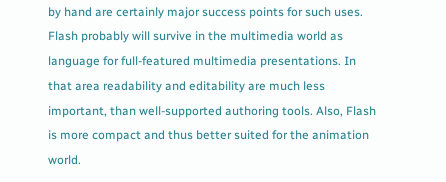by hand are certainly major success points for such uses. Flash probably will survive in the multimedia world as language for full-featured multimedia presentations. In that area readability and editability are much less important, than well-supported authoring tools. Also, Flash is more compact and thus better suited for the animation world.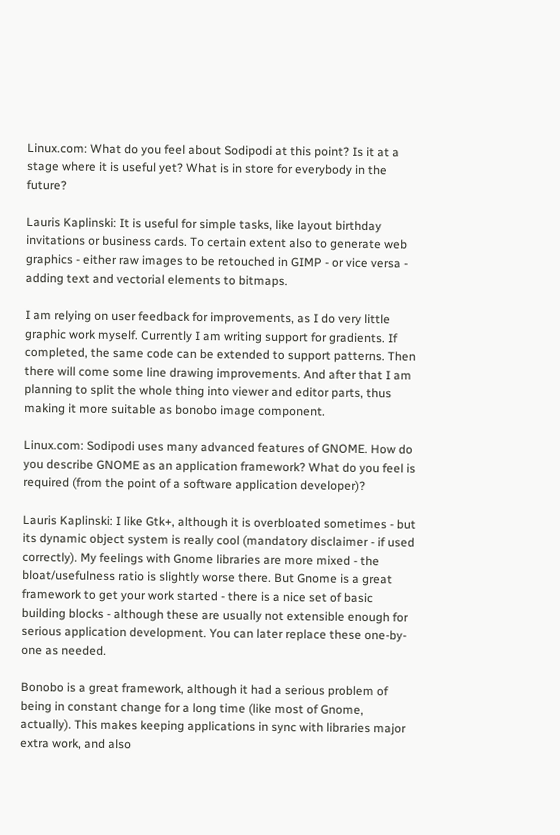Linux.com: What do you feel about Sodipodi at this point? Is it at a stage where it is useful yet? What is in store for everybody in the future?

Lauris Kaplinski: It is useful for simple tasks, like layout birthday invitations or business cards. To certain extent also to generate web graphics - either raw images to be retouched in GIMP - or vice versa - adding text and vectorial elements to bitmaps.

I am relying on user feedback for improvements, as I do very little graphic work myself. Currently I am writing support for gradients. If completed, the same code can be extended to support patterns. Then there will come some line drawing improvements. And after that I am planning to split the whole thing into viewer and editor parts, thus making it more suitable as bonobo image component.

Linux.com: Sodipodi uses many advanced features of GNOME. How do you describe GNOME as an application framework? What do you feel is required (from the point of a software application developer)?

Lauris Kaplinski: I like Gtk+, although it is overbloated sometimes - but its dynamic object system is really cool (mandatory disclaimer - if used correctly). My feelings with Gnome libraries are more mixed - the bloat/usefulness ratio is slightly worse there. But Gnome is a great framework to get your work started - there is a nice set of basic building blocks - although these are usually not extensible enough for serious application development. You can later replace these one-by-one as needed.

Bonobo is a great framework, although it had a serious problem of being in constant change for a long time (like most of Gnome, actually). This makes keeping applications in sync with libraries major extra work, and also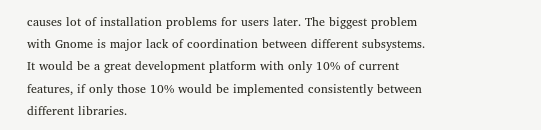causes lot of installation problems for users later. The biggest problem with Gnome is major lack of coordination between different subsystems. It would be a great development platform with only 10% of current features, if only those 10% would be implemented consistently between different libraries.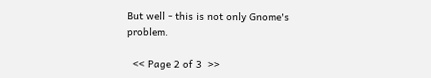But well - this is not only Gnome's problem.

  << Page 2 of 3  >>